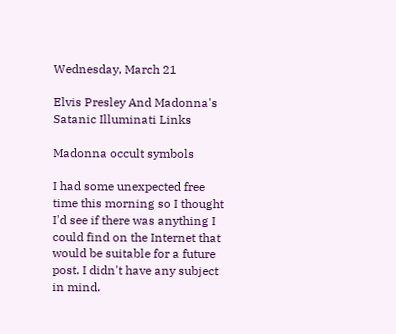Wednesday, March 21

Elvis Presley And Madonna's Satanic Illuminati Links

Madonna occult symbols

I had some unexpected free time this morning so I thought I'd see if there was anything I could find on the Internet that would be suitable for a future post. I didn't have any subject in mind.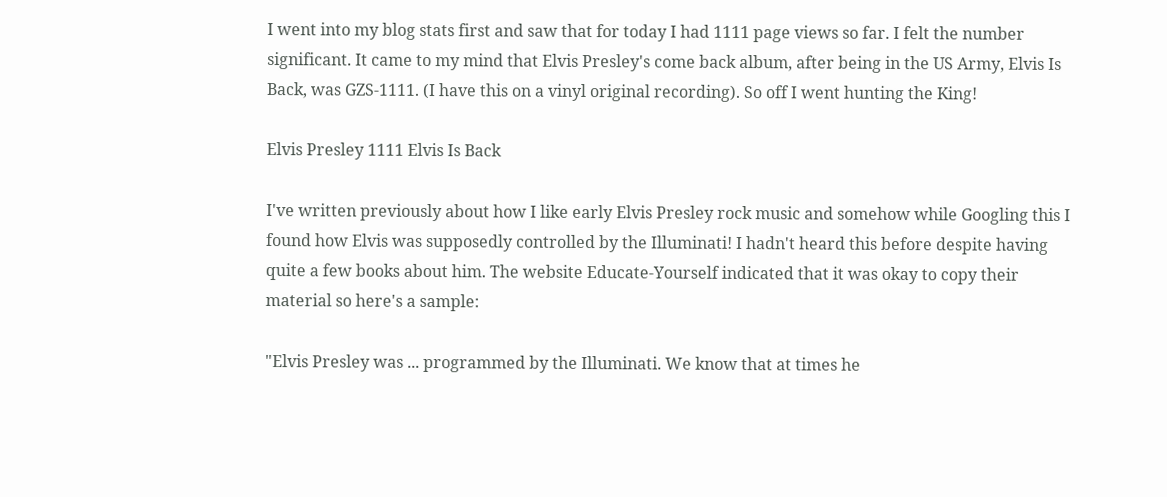I went into my blog stats first and saw that for today I had 1111 page views so far. I felt the number significant. It came to my mind that Elvis Presley's come back album, after being in the US Army, Elvis Is Back, was GZS-1111. (I have this on a vinyl original recording). So off I went hunting the King!

Elvis Presley 1111 Elvis Is Back

I've written previously about how I like early Elvis Presley rock music and somehow while Googling this I found how Elvis was supposedly controlled by the Illuminati! I hadn't heard this before despite having quite a few books about him. The website Educate-Yourself indicated that it was okay to copy their material so here's a sample:

"Elvis Presley was ... programmed by the Illuminati. We know that at times he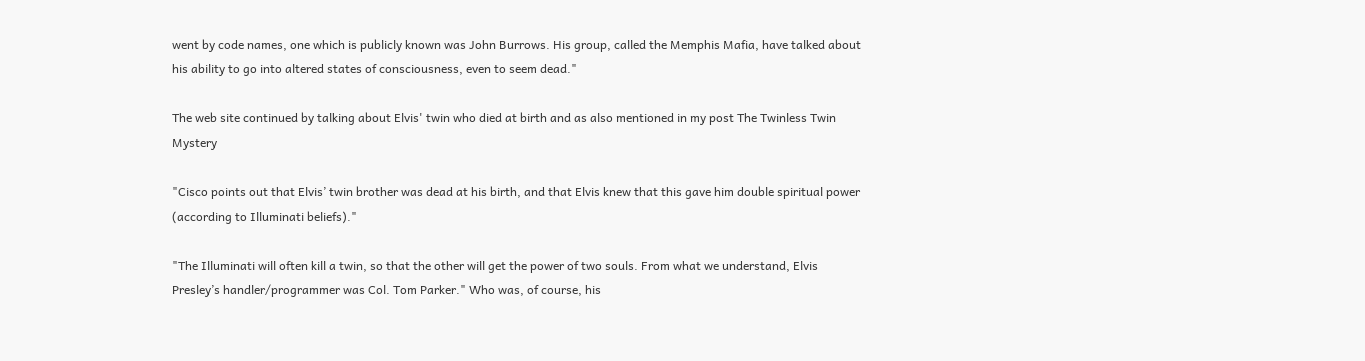went by code names, one which is publicly known was John Burrows. His group, called the Memphis Mafia, have talked about his ability to go into altered states of consciousness, even to seem dead."

The web site continued by talking about Elvis' twin who died at birth and as also mentioned in my post The Twinless Twin Mystery

"Cisco points out that Elvis’ twin brother was dead at his birth, and that Elvis knew that this gave him double spiritual power (according to Illuminati beliefs)."

"The Illuminati will often kill a twin, so that the other will get the power of two souls. From what we understand, Elvis Presley’s handler/programmer was Col. Tom Parker." Who was, of course, his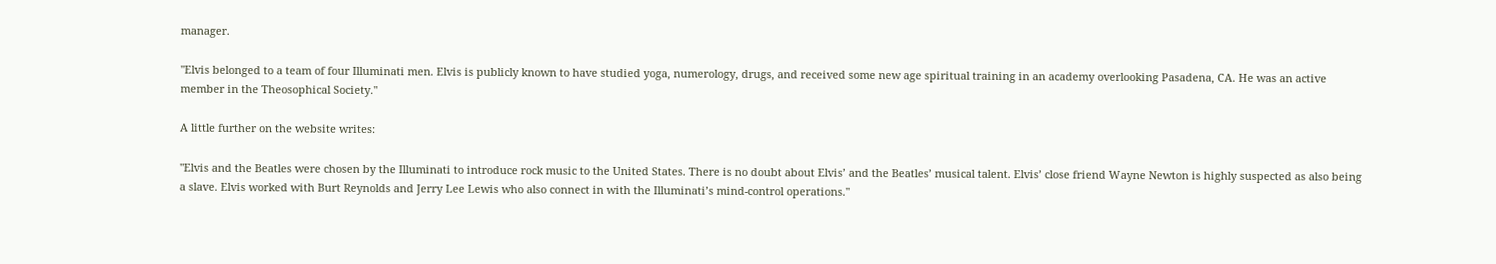manager.

"Elvis belonged to a team of four Illuminati men. Elvis is publicly known to have studied yoga, numerology, drugs, and received some new age spiritual training in an academy overlooking Pasadena, CA. He was an active member in the Theosophical Society."

A little further on the website writes:

"Elvis and the Beatles were chosen by the Illuminati to introduce rock music to the United States. There is no doubt about Elvis’ and the Beatles’ musical talent. Elvis’ close friend Wayne Newton is highly suspected as also being a slave. Elvis worked with Burt Reynolds and Jerry Lee Lewis who also connect in with the Illuminati’s mind-control operations."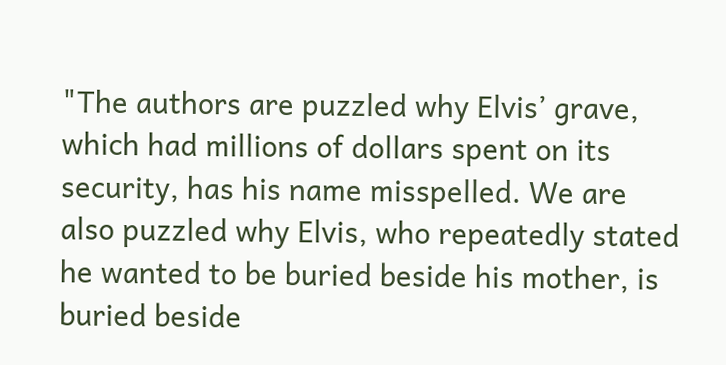"The authors are puzzled why Elvis’ grave, which had millions of dollars spent on its security, has his name misspelled. We are also puzzled why Elvis, who repeatedly stated he wanted to be buried beside his mother, is buried beside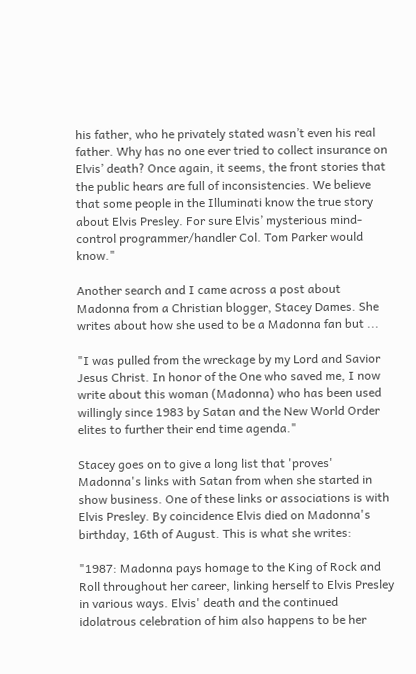his father, who he privately stated wasn’t even his real father. Why has no one ever tried to collect insurance on Elvis’ death? Once again, it seems, the front stories that the public hears are full of inconsistencies. We believe that some people in the Illuminati know the true story about Elvis Presley. For sure Elvis’ mysterious mind-control programmer/handler Col. Tom Parker would know."

Another search and I came across a post about Madonna from a Christian blogger, Stacey Dames. She writes about how she used to be a Madonna fan but ...

"I was pulled from the wreckage by my Lord and Savior Jesus Christ. In honor of the One who saved me, I now write about this woman (Madonna) who has been used willingly since 1983 by Satan and the New World Order elites to further their end time agenda."

Stacey goes on to give a long list that 'proves' Madonna's links with Satan from when she started in show business. One of these links or associations is with Elvis Presley. By coincidence Elvis died on Madonna's birthday, 16th of August. This is what she writes:

"1987: Madonna pays homage to the King of Rock and Roll throughout her career, linking herself to Elvis Presley in various ways. Elvis' death and the continued idolatrous celebration of him also happens to be her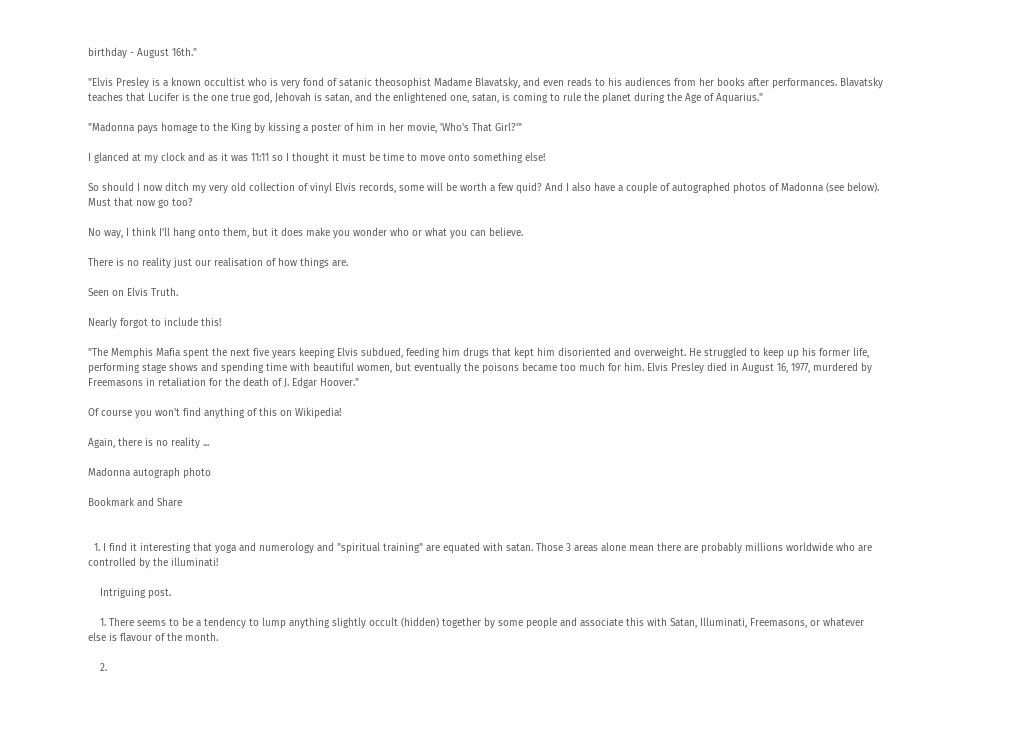birthday - August 16th."

"Elvis Presley is a known occultist who is very fond of satanic theosophist Madame Blavatsky, and even reads to his audiences from her books after performances. Blavatsky teaches that Lucifer is the one true god, Jehovah is satan, and the enlightened one, satan, is coming to rule the planet during the Age of Aquarius."

"Madonna pays homage to the King by kissing a poster of him in her movie, 'Who's That Girl?'"

I glanced at my clock and as it was 11:11 so I thought it must be time to move onto something else!

So should I now ditch my very old collection of vinyl Elvis records, some will be worth a few quid? And I also have a couple of autographed photos of Madonna (see below). Must that now go too?

No way, I think I'll hang onto them, but it does make you wonder who or what you can believe.

There is no reality just our realisation of how things are.

Seen on Elvis Truth.

Nearly forgot to include this!

"The Memphis Mafia spent the next five years keeping Elvis subdued, feeding him drugs that kept him disoriented and overweight. He struggled to keep up his former life, performing stage shows and spending time with beautiful women, but eventually the poisons became too much for him. Elvis Presley died in August 16, 1977, murdered by Freemasons in retaliation for the death of J. Edgar Hoover."

Of course you won't find anything of this on Wikipedia!

Again, there is no reality ...

Madonna autograph photo

Bookmark and Share


  1. I find it interesting that yoga and numerology and "spiritual training" are equated with satan. Those 3 areas alone mean there are probably millions worldwide who are controlled by the illuminati!

    Intriguing post.

    1. There seems to be a tendency to lump anything slightly occult (hidden) together by some people and associate this with Satan, Illuminati, Freemasons, or whatever else is flavour of the month.

    2.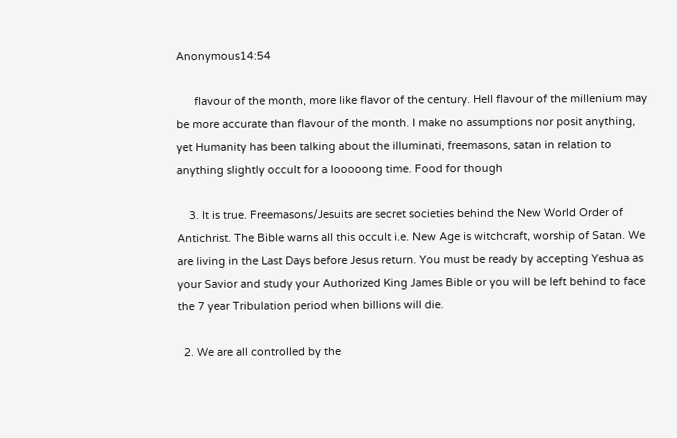Anonymous14:54

      flavour of the month, more like flavor of the century. Hell flavour of the millenium may be more accurate than flavour of the month. I make no assumptions nor posit anything, yet Humanity has been talking about the illuminati, freemasons, satan in relation to anything slightly occult for a looooong time. Food for though

    3. It is true. Freemasons/Jesuits are secret societies behind the New World Order of Antichrist. The Bible warns all this occult i.e. New Age is witchcraft, worship of Satan. We are living in the Last Days before Jesus return. You must be ready by accepting Yeshua as your Savior and study your Authorized King James Bible or you will be left behind to face the 7 year Tribulation period when billions will die.

  2. We are all controlled by the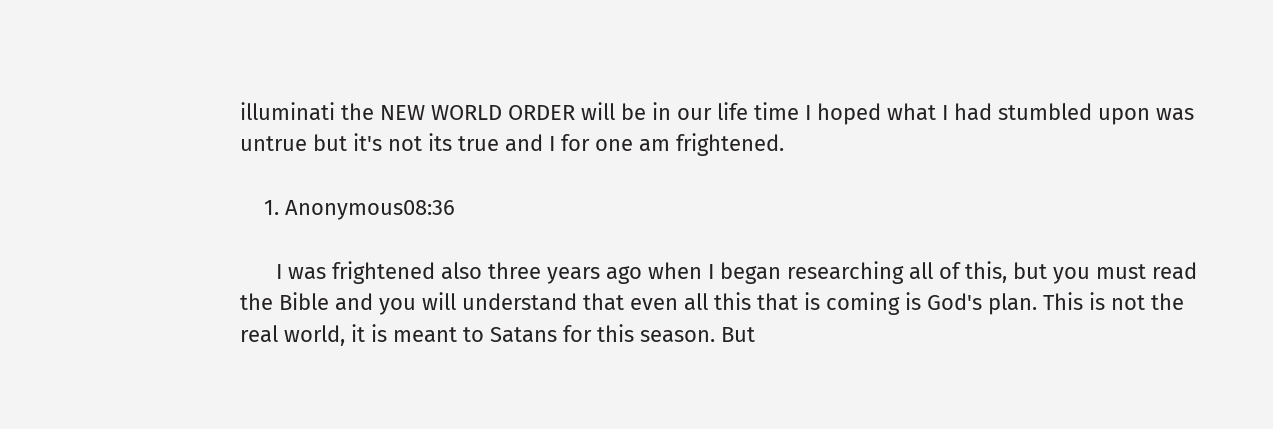illuminati the NEW WORLD ORDER will be in our life time I hoped what I had stumbled upon was untrue but it's not its true and I for one am frightened.

    1. Anonymous08:36

      I was frightened also three years ago when I began researching all of this, but you must read the Bible and you will understand that even all this that is coming is God's plan. This is not the real world, it is meant to Satans for this season. But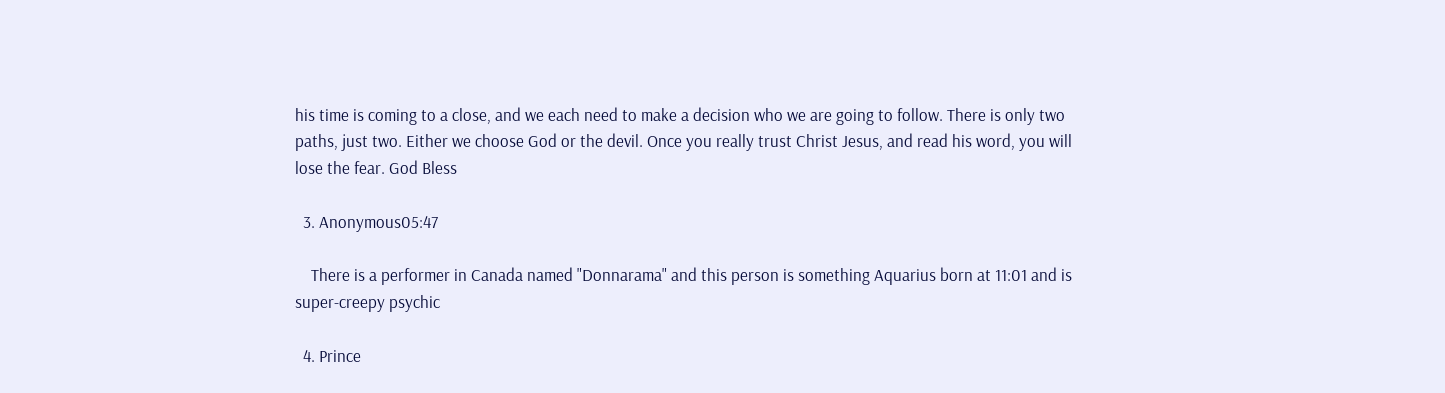his time is coming to a close, and we each need to make a decision who we are going to follow. There is only two paths, just two. Either we choose God or the devil. Once you really trust Christ Jesus, and read his word, you will lose the fear. God Bless

  3. Anonymous05:47

    There is a performer in Canada named "Donnarama" and this person is something Aquarius born at 11:01 and is super-creepy psychic

  4. Prince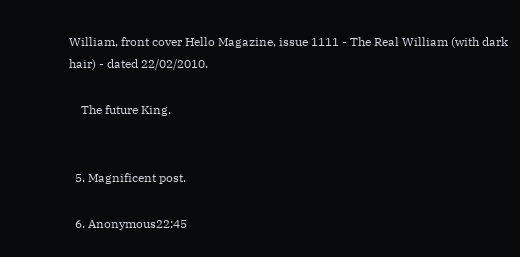William, front cover Hello Magazine, issue 1111 - The Real William (with dark hair) - dated 22/02/2010.

    The future King.


  5. Magnificent post.

  6. Anonymous22:45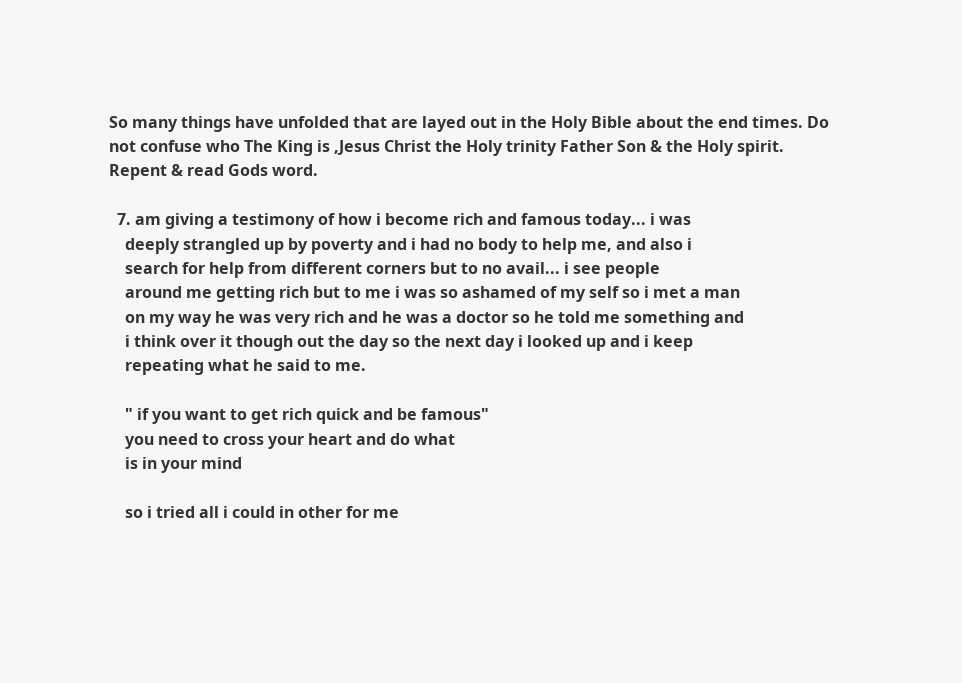So many things have unfolded that are layed out in the Holy Bible about the end times. Do not confuse who The King is ,Jesus Christ the Holy trinity Father Son & the Holy spirit. Repent & read Gods word.

  7. am giving a testimony of how i become rich and famous today... i was
    deeply strangled up by poverty and i had no body to help me, and also i
    search for help from different corners but to no avail... i see people
    around me getting rich but to me i was so ashamed of my self so i met a man
    on my way he was very rich and he was a doctor so he told me something and
    i think over it though out the day so the next day i looked up and i keep
    repeating what he said to me.

    " if you want to get rich quick and be famous"
    you need to cross your heart and do what
    is in your mind

    so i tried all i could in other for me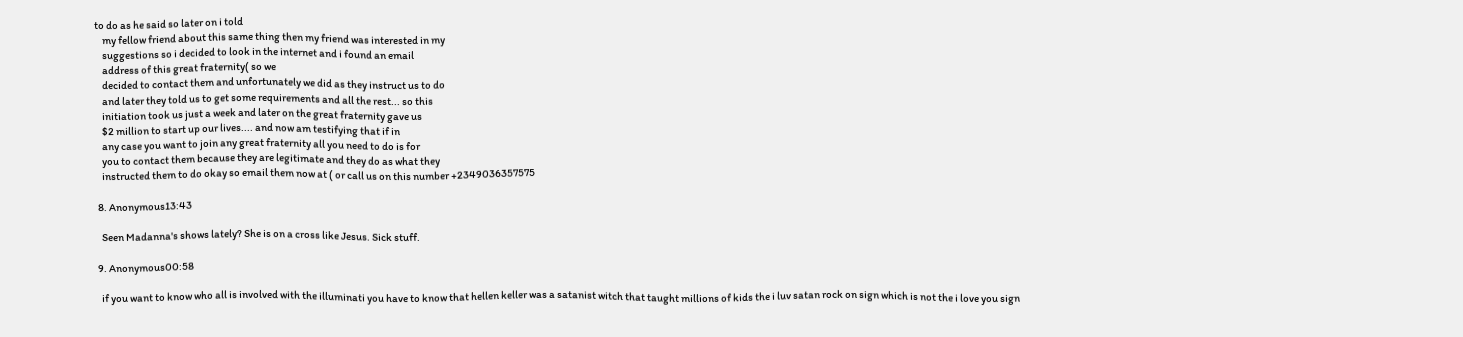to do as he said so later on i told
    my fellow friend about this same thing then my friend was interested in my
    suggestions so i decided to look in the internet and i found an email
    address of this great fraternity( so we
    decided to contact them and unfortunately we did as they instruct us to do
    and later they told us to get some requirements and all the rest... so this
    initiation took us just a week and later on the great fraternity gave us
    $2 million to start up our lives.... and now am testifying that if in
    any case you want to join any great fraternity all you need to do is for
    you to contact them because they are legitimate and they do as what they
    instructed them to do okay so email them now at ( or call us on this number +2349036357575

  8. Anonymous13:43

    Seen Madanna's shows lately? She is on a cross like Jesus. Sick stuff.

  9. Anonymous00:58

    if you want to know who all is involved with the illuminati you have to know that hellen keller was a satanist witch that taught millions of kids the i luv satan rock on sign which is not the i love you sign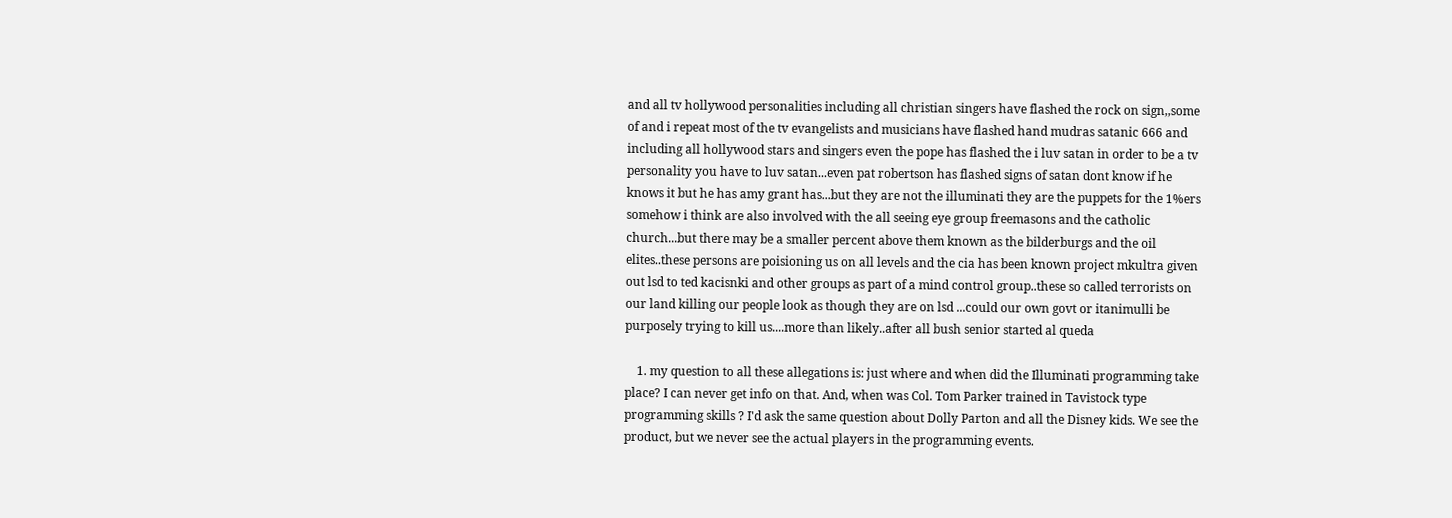and all tv hollywood personalities including all christian singers have flashed the rock on sign,,some of and i repeat most of the tv evangelists and musicians have flashed hand mudras satanic 666 and including all hollywood stars and singers even the pope has flashed the i luv satan in order to be a tv personality you have to luv satan...even pat robertson has flashed signs of satan dont know if he knows it but he has amy grant has...but they are not the illuminati they are the puppets for the 1%ers somehow i think are also involved with the all seeing eye group freemasons and the catholic church...but there may be a smaller percent above them known as the bilderburgs and the oil elites..these persons are poisioning us on all levels and the cia has been known project mkultra given out lsd to ted kacisnki and other groups as part of a mind control group..these so called terrorists on our land killing our people look as though they are on lsd ...could our own govt or itanimulli be purposely trying to kill us....more than likely..after all bush senior started al queda

    1. my question to all these allegations is: just where and when did the Illuminati programming take place? I can never get info on that. And, when was Col. Tom Parker trained in Tavistock type programming skills ? I'd ask the same question about Dolly Parton and all the Disney kids. We see the product, but we never see the actual players in the programming events.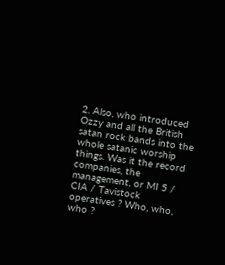2. Also, who introduced Ozzy and all the British satan rock bands into the whole satanic worship things. Was it the record companies, the management, or MI 5 / CIA / Tavistock operatives ? Who, who, who ?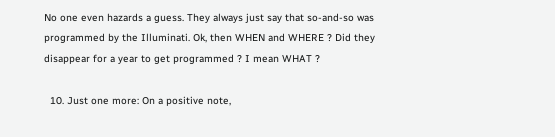No one even hazards a guess. They always just say that so-and-so was programmed by the Illuminati. Ok, then WHEN and WHERE ? Did they disappear for a year to get programmed ? I mean WHAT ?

  10. Just one more: On a positive note,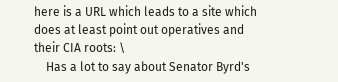here is a URL which leads to a site which does at least point out operatives and their CIA roots: \
    Has a lot to say about Senator Byrd's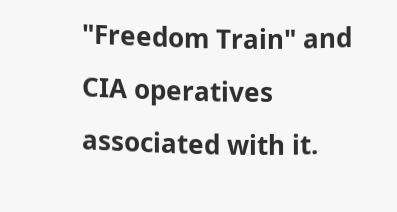"Freedom Train" and CIA operatives associated with it.